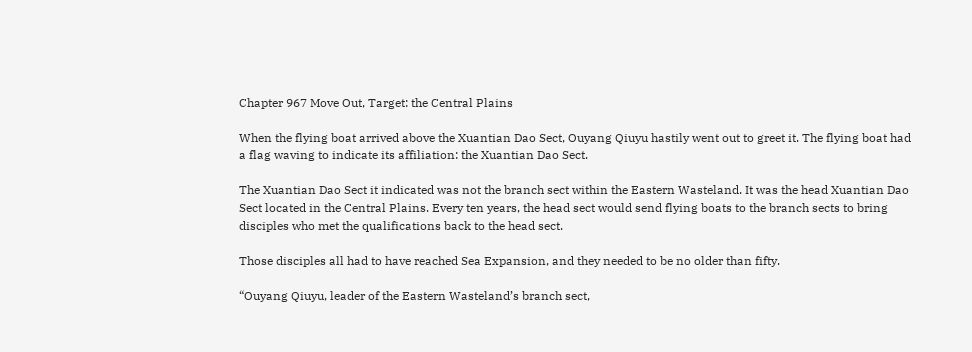Chapter 967 Move Out, Target: the Central Plains

When the flying boat arrived above the Xuantian Dao Sect, Ouyang Qiuyu hastily went out to greet it. The flying boat had a flag waving to indicate its affiliation: the Xuantian Dao Sect.

The Xuantian Dao Sect it indicated was not the branch sect within the Eastern Wasteland. It was the head Xuantian Dao Sect located in the Central Plains. Every ten years, the head sect would send flying boats to the branch sects to bring disciples who met the qualifications back to the head sect.

Those disciples all had to have reached Sea Expansion, and they needed to be no older than fifty.

“Ouyang Qiuyu, leader of the Eastern Wasteland’s branch sect,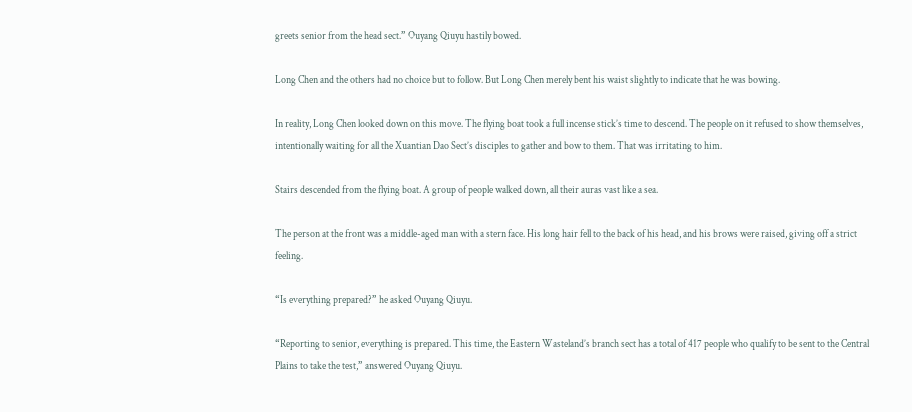greets senior from the head sect.” Ouyang Qiuyu hastily bowed.

Long Chen and the others had no choice but to follow. But Long Chen merely bent his waist slightly to indicate that he was bowing.

In reality, Long Chen looked down on this move. The flying boat took a full incense stick’s time to descend. The people on it refused to show themselves, intentionally waiting for all the Xuantian Dao Sect’s disciples to gather and bow to them. That was irritating to him.

Stairs descended from the flying boat. A group of people walked down, all their auras vast like a sea.

The person at the front was a middle-aged man with a stern face. His long hair fell to the back of his head, and his brows were raised, giving off a strict feeling.

“Is everything prepared?” he asked Ouyang Qiuyu.

“Reporting to senior, everything is prepared. This time, the Eastern Wasteland’s branch sect has a total of 417 people who qualify to be sent to the Central Plains to take the test,” answered Ouyang Qiuyu.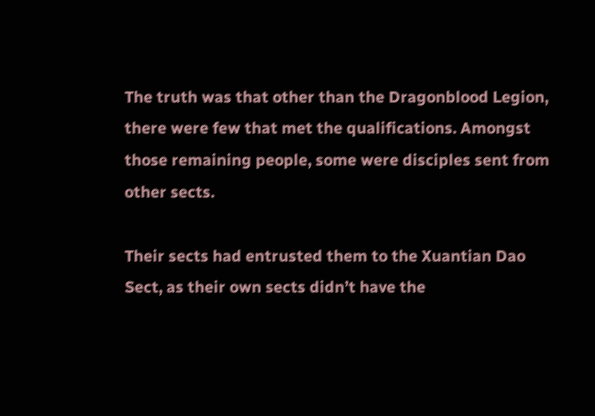The truth was that other than the Dragonblood Legion, there were few that met the qualifications. Amongst those remaining people, some were disciples sent from other sects.

Their sects had entrusted them to the Xuantian Dao Sect, as their own sects didn’t have the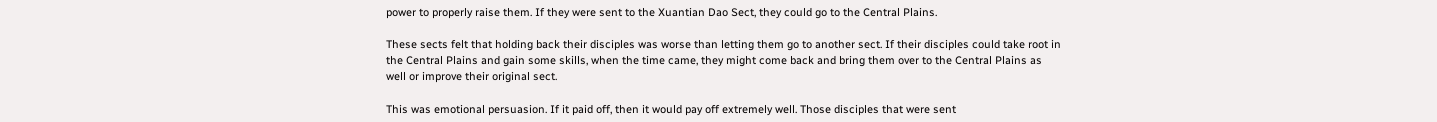power to properly raise them. If they were sent to the Xuantian Dao Sect, they could go to the Central Plains.

These sects felt that holding back their disciples was worse than letting them go to another sect. If their disciples could take root in the Central Plains and gain some skills, when the time came, they might come back and bring them over to the Central Plains as well or improve their original sect.

This was emotional persuasion. If it paid off, then it would pay off extremely well. Those disciples that were sent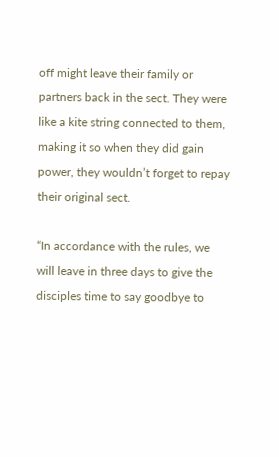off might leave their family or partners back in the sect. They were like a kite string connected to them, making it so when they did gain power, they wouldn’t forget to repay their original sect.

“In accordance with the rules, we will leave in three days to give the disciples time to say goodbye to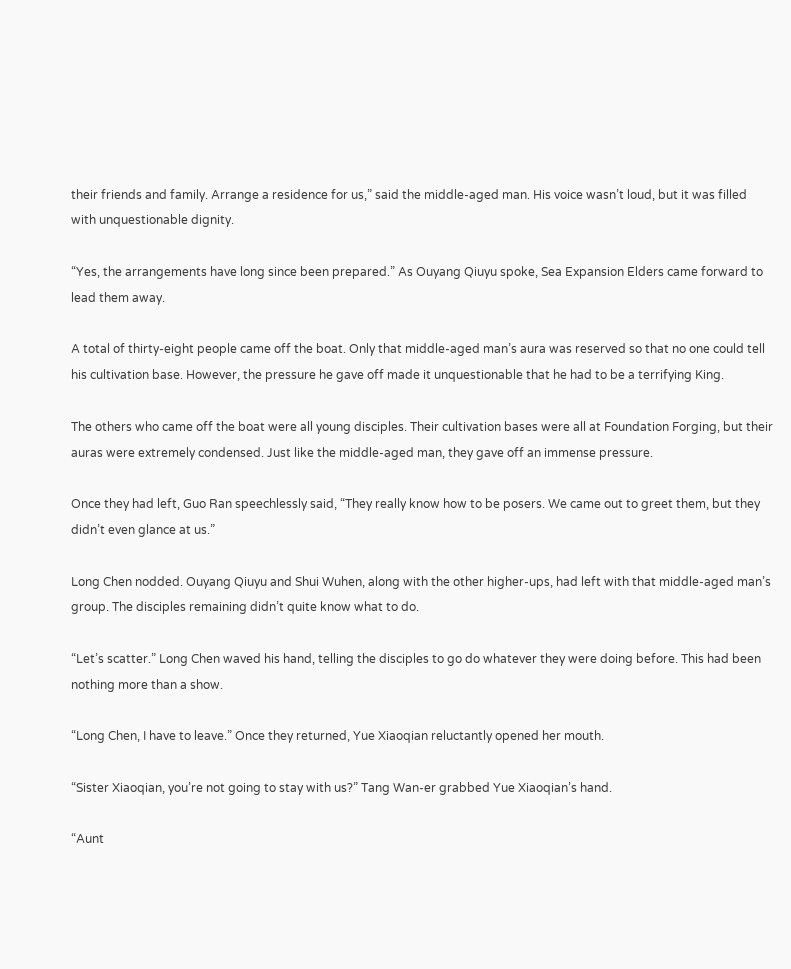their friends and family. Arrange a residence for us,” said the middle-aged man. His voice wasn’t loud, but it was filled with unquestionable dignity.

“Yes, the arrangements have long since been prepared.” As Ouyang Qiuyu spoke, Sea Expansion Elders came forward to lead them away.

A total of thirty-eight people came off the boat. Only that middle-aged man’s aura was reserved so that no one could tell his cultivation base. However, the pressure he gave off made it unquestionable that he had to be a terrifying King.

The others who came off the boat were all young disciples. Their cultivation bases were all at Foundation Forging, but their auras were extremely condensed. Just like the middle-aged man, they gave off an immense pressure.

Once they had left, Guo Ran speechlessly said, “They really know how to be posers. We came out to greet them, but they didn’t even glance at us.”

Long Chen nodded. Ouyang Qiuyu and Shui Wuhen, along with the other higher-ups, had left with that middle-aged man’s group. The disciples remaining didn’t quite know what to do.

“Let’s scatter.” Long Chen waved his hand, telling the disciples to go do whatever they were doing before. This had been nothing more than a show.

“Long Chen, I have to leave.” Once they returned, Yue Xiaoqian reluctantly opened her mouth.

“Sister Xiaoqian, you’re not going to stay with us?” Tang Wan-er grabbed Yue Xiaoqian’s hand.

“Aunt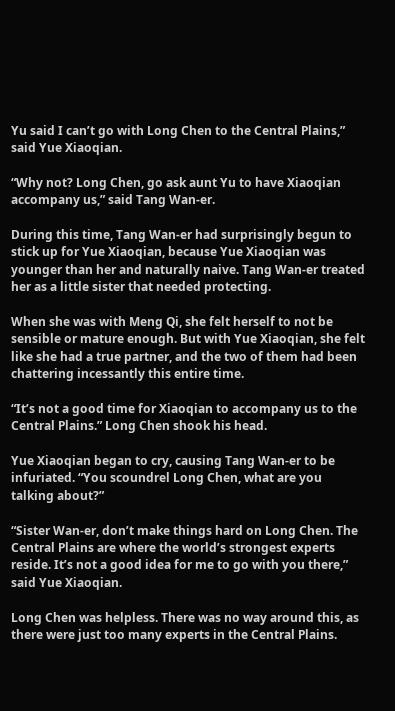Yu said I can’t go with Long Chen to the Central Plains,” said Yue Xiaoqian.

“Why not? Long Chen, go ask aunt Yu to have Xiaoqian accompany us,” said Tang Wan-er.

During this time, Tang Wan-er had surprisingly begun to stick up for Yue Xiaoqian, because Yue Xiaoqian was younger than her and naturally naive. Tang Wan-er treated her as a little sister that needed protecting.

When she was with Meng Qi, she felt herself to not be sensible or mature enough. But with Yue Xiaoqian, she felt like she had a true partner, and the two of them had been chattering incessantly this entire time.

“It’s not a good time for Xiaoqian to accompany us to the Central Plains.” Long Chen shook his head.

Yue Xiaoqian began to cry, causing Tang Wan-er to be infuriated. “You scoundrel Long Chen, what are you talking about?”

“Sister Wan-er, don’t make things hard on Long Chen. The Central Plains are where the world’s strongest experts reside. It’s not a good idea for me to go with you there,” said Yue Xiaoqian.

Long Chen was helpless. There was no way around this, as there were just too many experts in the Central Plains.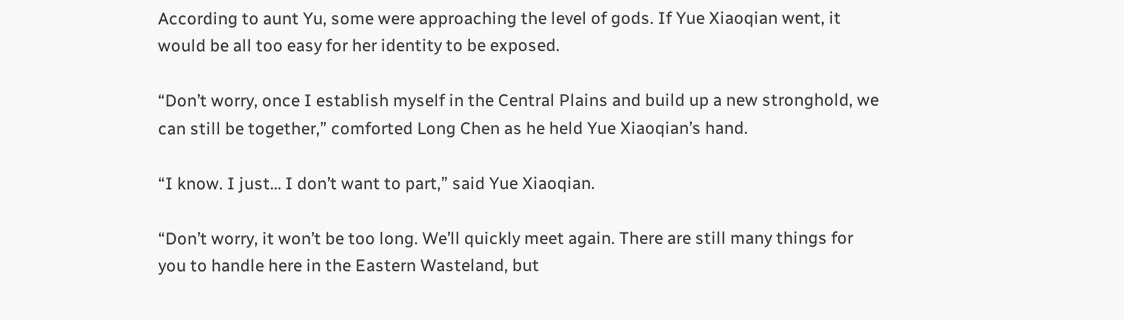According to aunt Yu, some were approaching the level of gods. If Yue Xiaoqian went, it would be all too easy for her identity to be exposed.

“Don’t worry, once I establish myself in the Central Plains and build up a new stronghold, we can still be together,” comforted Long Chen as he held Yue Xiaoqian’s hand.

“I know. I just… I don’t want to part,” said Yue Xiaoqian.

“Don’t worry, it won’t be too long. We’ll quickly meet again. There are still many things for you to handle here in the Eastern Wasteland, but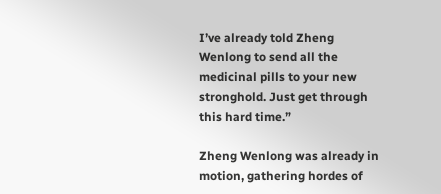I’ve already told Zheng Wenlong to send all the medicinal pills to your new stronghold. Just get through this hard time.”

Zheng Wenlong was already in motion, gathering hordes of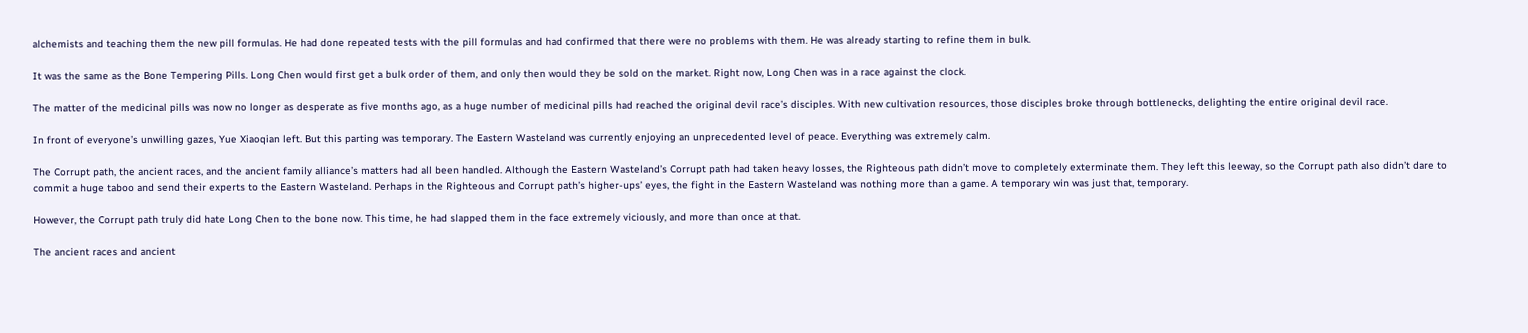alchemists and teaching them the new pill formulas. He had done repeated tests with the pill formulas and had confirmed that there were no problems with them. He was already starting to refine them in bulk.

It was the same as the Bone Tempering Pills. Long Chen would first get a bulk order of them, and only then would they be sold on the market. Right now, Long Chen was in a race against the clock.

The matter of the medicinal pills was now no longer as desperate as five months ago, as a huge number of medicinal pills had reached the original devil race’s disciples. With new cultivation resources, those disciples broke through bottlenecks, delighting the entire original devil race.

In front of everyone’s unwilling gazes, Yue Xiaoqian left. But this parting was temporary. The Eastern Wasteland was currently enjoying an unprecedented level of peace. Everything was extremely calm.

The Corrupt path, the ancient races, and the ancient family alliance’s matters had all been handled. Although the Eastern Wasteland’s Corrupt path had taken heavy losses, the Righteous path didn’t move to completely exterminate them. They left this leeway, so the Corrupt path also didn’t dare to commit a huge taboo and send their experts to the Eastern Wasteland. Perhaps in the Righteous and Corrupt path’s higher-ups’ eyes, the fight in the Eastern Wasteland was nothing more than a game. A temporary win was just that, temporary.

However, the Corrupt path truly did hate Long Chen to the bone now. This time, he had slapped them in the face extremely viciously, and more than once at that.

The ancient races and ancient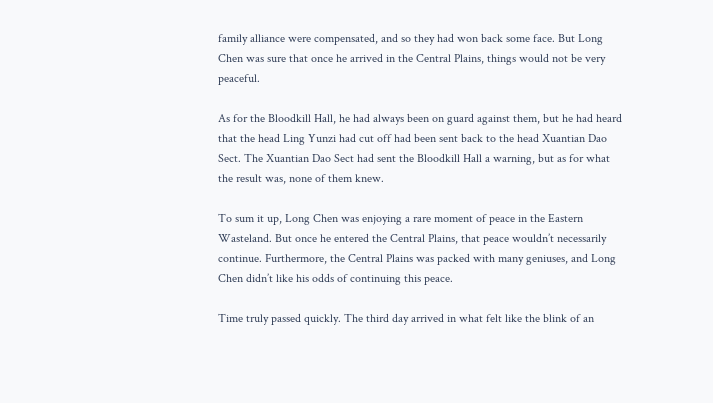family alliance were compensated, and so they had won back some face. But Long Chen was sure that once he arrived in the Central Plains, things would not be very peaceful.

As for the Bloodkill Hall, he had always been on guard against them, but he had heard that the head Ling Yunzi had cut off had been sent back to the head Xuantian Dao Sect. The Xuantian Dao Sect had sent the Bloodkill Hall a warning, but as for what the result was, none of them knew.

To sum it up, Long Chen was enjoying a rare moment of peace in the Eastern Wasteland. But once he entered the Central Plains, that peace wouldn’t necessarily continue. Furthermore, the Central Plains was packed with many geniuses, and Long Chen didn’t like his odds of continuing this peace.

Time truly passed quickly. The third day arrived in what felt like the blink of an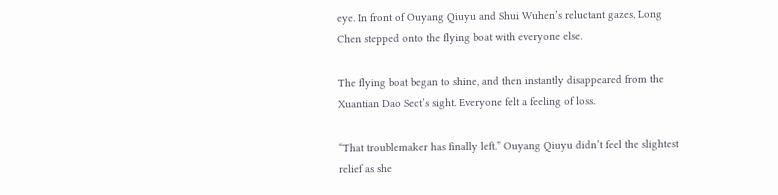eye. In front of Ouyang Qiuyu and Shui Wuhen’s reluctant gazes, Long Chen stepped onto the flying boat with everyone else.

The flying boat began to shine, and then instantly disappeared from the Xuantian Dao Sect’s sight. Everyone felt a feeling of loss.

“That troublemaker has finally left.” Ouyang Qiuyu didn’t feel the slightest relief as she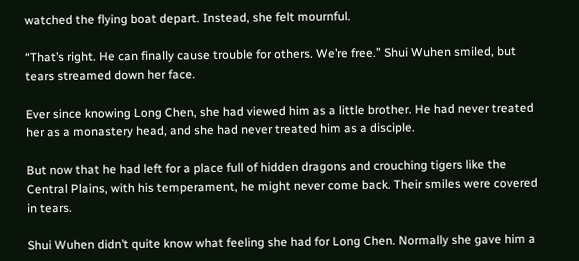watched the flying boat depart. Instead, she felt mournful.

“That’s right. He can finally cause trouble for others. We’re free.” Shui Wuhen smiled, but tears streamed down her face.

Ever since knowing Long Chen, she had viewed him as a little brother. He had never treated her as a monastery head, and she had never treated him as a disciple.

But now that he had left for a place full of hidden dragons and crouching tigers like the Central Plains, with his temperament, he might never come back. Their smiles were covered in tears.

Shui Wuhen didn’t quite know what feeling she had for Long Chen. Normally she gave him a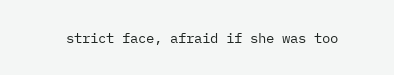strict face, afraid if she was too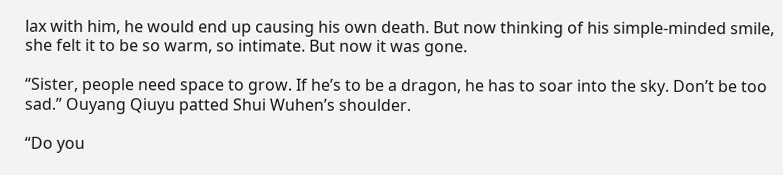lax with him, he would end up causing his own death. But now thinking of his simple-minded smile, she felt it to be so warm, so intimate. But now it was gone.

“Sister, people need space to grow. If he’s to be a dragon, he has to soar into the sky. Don’t be too sad.” Ouyang Qiuyu patted Shui Wuhen’s shoulder.

“Do you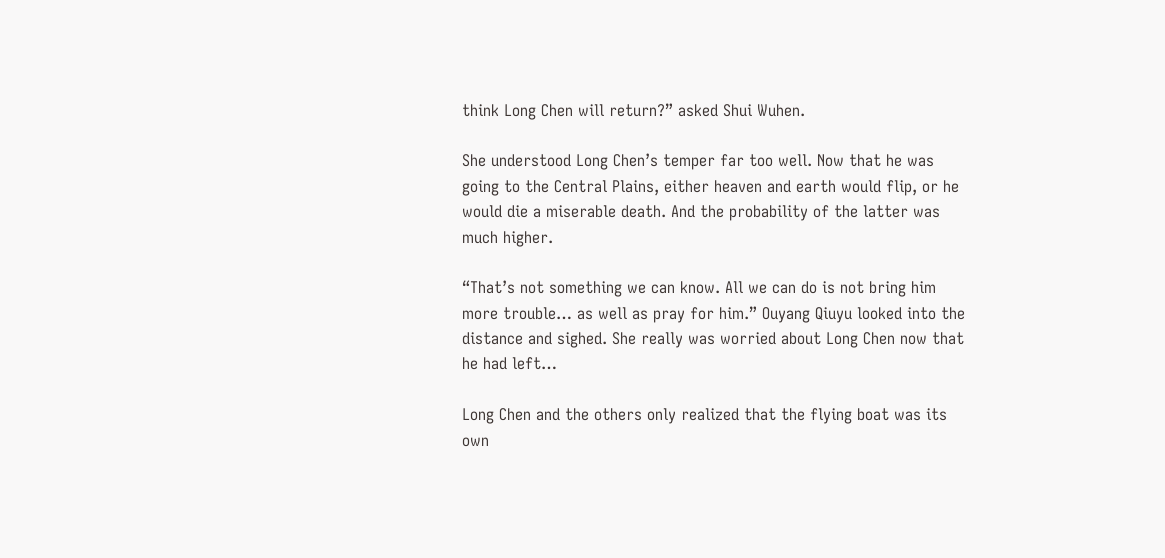think Long Chen will return?” asked Shui Wuhen.

She understood Long Chen’s temper far too well. Now that he was going to the Central Plains, either heaven and earth would flip, or he would die a miserable death. And the probability of the latter was much higher.

“That’s not something we can know. All we can do is not bring him more trouble… as well as pray for him.” Ouyang Qiuyu looked into the distance and sighed. She really was worried about Long Chen now that he had left…

Long Chen and the others only realized that the flying boat was its own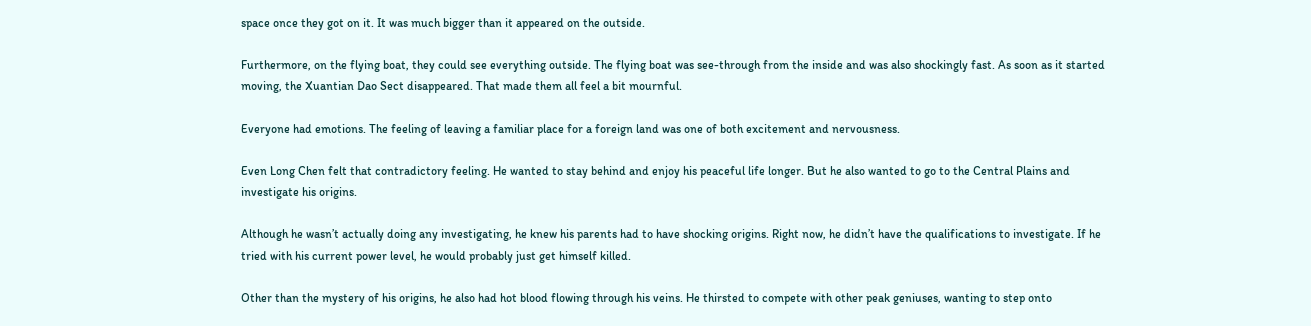space once they got on it. It was much bigger than it appeared on the outside.

Furthermore, on the flying boat, they could see everything outside. The flying boat was see-through from the inside and was also shockingly fast. As soon as it started moving, the Xuantian Dao Sect disappeared. That made them all feel a bit mournful.

Everyone had emotions. The feeling of leaving a familiar place for a foreign land was one of both excitement and nervousness.

Even Long Chen felt that contradictory feeling. He wanted to stay behind and enjoy his peaceful life longer. But he also wanted to go to the Central Plains and investigate his origins.

Although he wasn’t actually doing any investigating, he knew his parents had to have shocking origins. Right now, he didn’t have the qualifications to investigate. If he tried with his current power level, he would probably just get himself killed.

Other than the mystery of his origins, he also had hot blood flowing through his veins. He thirsted to compete with other peak geniuses, wanting to step onto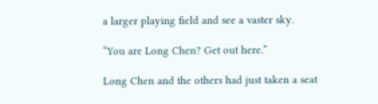a larger playing field and see a vaster sky.

“You are Long Chen? Get out here.”

Long Chen and the others had just taken a seat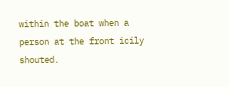within the boat when a person at the front icily shouted.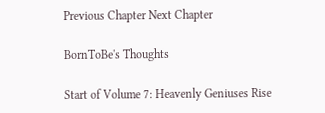Previous Chapter Next Chapter

BornToBe's Thoughts

Start of Volume 7: Heavenly Geniuses Rise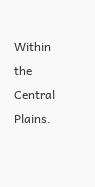Within the Central Plains.